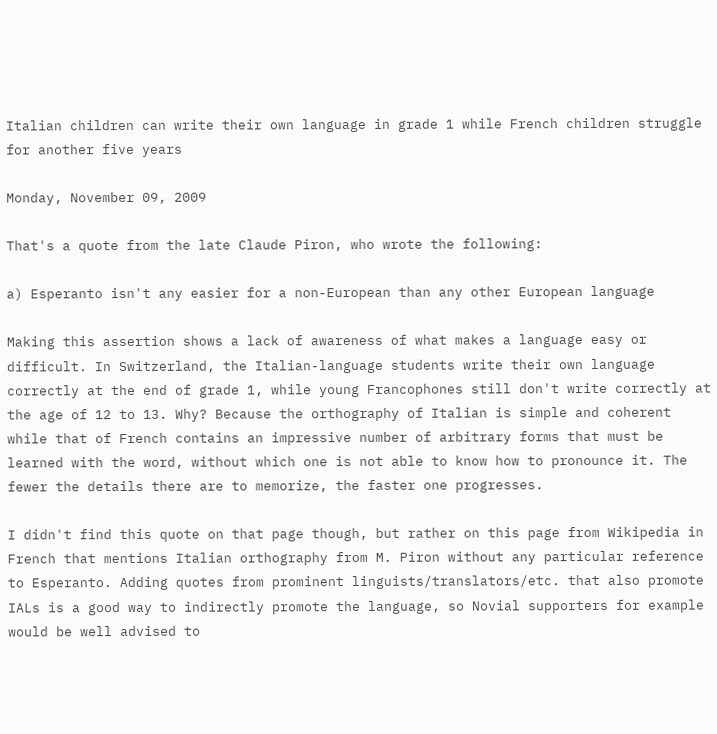Italian children can write their own language in grade 1 while French children struggle for another five years

Monday, November 09, 2009

That's a quote from the late Claude Piron, who wrote the following:

a) Esperanto isn't any easier for a non-European than any other European language

Making this assertion shows a lack of awareness of what makes a language easy or difficult. In Switzerland, the Italian-language students write their own language correctly at the end of grade 1, while young Francophones still don't write correctly at the age of 12 to 13. Why? Because the orthography of Italian is simple and coherent while that of French contains an impressive number of arbitrary forms that must be learned with the word, without which one is not able to know how to pronounce it. The fewer the details there are to memorize, the faster one progresses.

I didn't find this quote on that page though, but rather on this page from Wikipedia in French that mentions Italian orthography from M. Piron without any particular reference to Esperanto. Adding quotes from prominent linguists/translators/etc. that also promote IALs is a good way to indirectly promote the language, so Novial supporters for example would be well advised to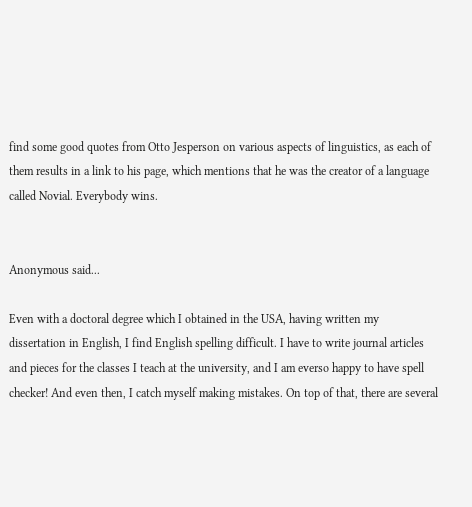find some good quotes from Otto Jesperson on various aspects of linguistics, as each of them results in a link to his page, which mentions that he was the creator of a language called Novial. Everybody wins.


Anonymous said...

Even with a doctoral degree which I obtained in the USA, having written my dissertation in English, I find English spelling difficult. I have to write journal articles and pieces for the classes I teach at the university, and I am everso happy to have spell checker! And even then, I catch myself making mistakes. On top of that, there are several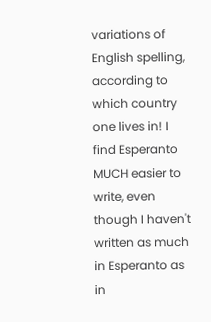variations of English spelling, according to which country one lives in! I find Esperanto MUCH easier to write, even though I haven't written as much in Esperanto as in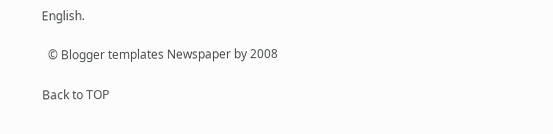English.

  © Blogger templates Newspaper by 2008

Back to TOP